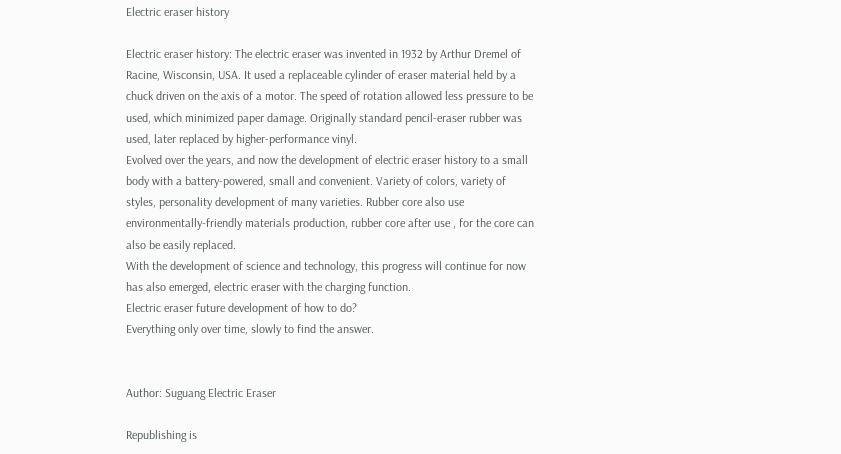Electric eraser history

Electric eraser history: The electric eraser was invented in 1932 by Arthur Dremel of Racine, Wisconsin, USA. It used a replaceable cylinder of eraser material held by a chuck driven on the axis of a motor. The speed of rotation allowed less pressure to be used, which minimized paper damage. Originally standard pencil-eraser rubber was used, later replaced by higher-performance vinyl.
Evolved over the years, and now the development of electric eraser history to a small body with a battery-powered, small and convenient. Variety of colors, variety of styles, personality development of many varieties. Rubber core also use environmentally-friendly materials production, rubber core after use , for the core can also be easily replaced.
With the development of science and technology, this progress will continue for now has also emerged, electric eraser with the charging function.
Electric eraser future development of how to do?
Everything only over time, slowly to find the answer.


Author: Suguang Electric Eraser

Republishing is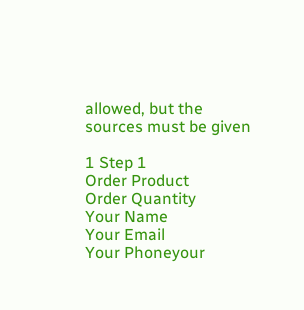allowed, but the sources must be given

1 Step 1
Order Product
Order Quantity
Your Name
Your Email
Your Phoneyour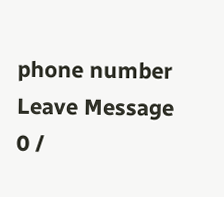phone number
Leave Message
0 /